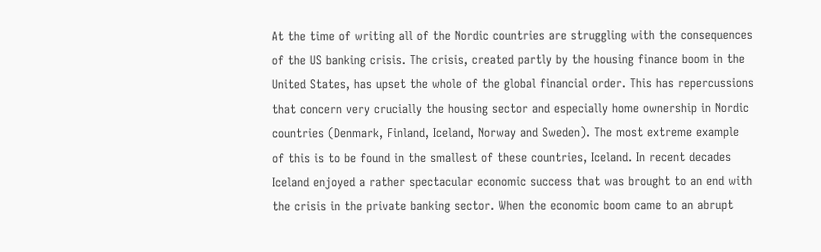At the time of writing all of the Nordic countries are struggling with the consequences of the US banking crisis. The crisis, created partly by the housing finance boom in the United States, has upset the whole of the global financial order. This has repercussions that concern very crucially the housing sector and especially home ownership in Nordic countries (Denmark, Finland, Iceland, Norway and Sweden). The most extreme example of this is to be found in the smallest of these countries, Iceland. In recent decades Iceland enjoyed a rather spectacular economic success that was brought to an end with the crisis in the private banking sector. When the economic boom came to an abrupt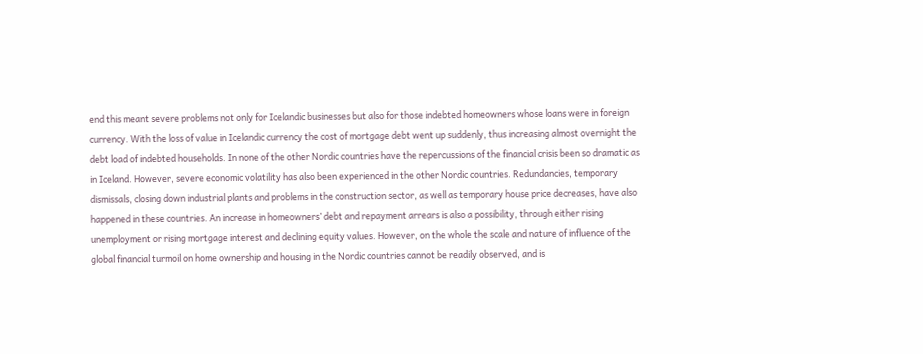end this meant severe problems not only for Icelandic businesses but also for those indebted homeowners whose loans were in foreign currency. With the loss of value in Icelandic currency the cost of mortgage debt went up suddenly, thus increasing almost overnight the debt load of indebted households. In none of the other Nordic countries have the repercussions of the financial crisis been so dramatic as in Iceland. However, severe economic volatility has also been experienced in the other Nordic countries. Redundancies, temporary dismissals, closing down industrial plants and problems in the construction sector, as well as temporary house price decreases, have also happened in these countries. An increase in homeowners’ debt and repayment arrears is also a possibility, through either rising unemployment or rising mortgage interest and declining equity values. However, on the whole the scale and nature of influence of the global financial turmoil on home ownership and housing in the Nordic countries cannot be readily observed, and is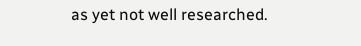as yet not well researched.